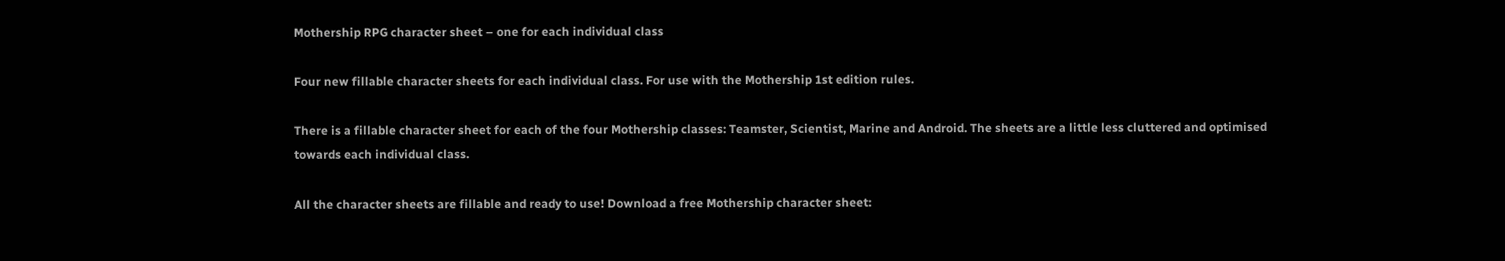Mothership RPG character sheet – one for each individual class

Four new fillable character sheets for each individual class. For use with the Mothership 1st edition rules.

There is a fillable character sheet for each of the four Mothership classes: Teamster, Scientist, Marine and Android. The sheets are a little less cluttered and optimised towards each individual class.

All the character sheets are fillable and ready to use! Download a free Mothership character sheet: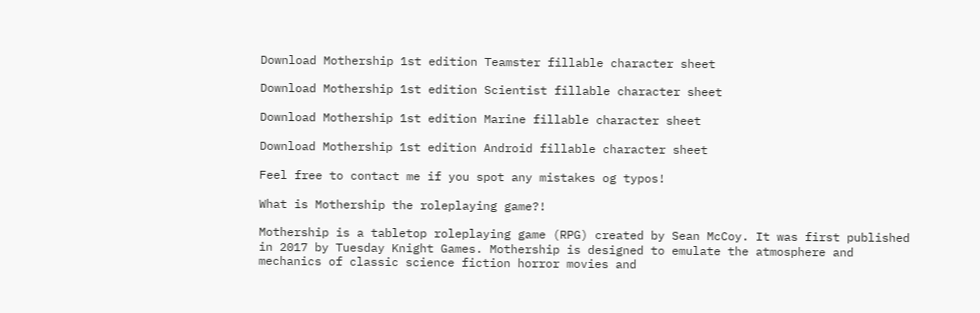Download Mothership 1st edition Teamster fillable character sheet

Download Mothership 1st edition Scientist fillable character sheet

Download Mothership 1st edition Marine fillable character sheet

Download Mothership 1st edition Android fillable character sheet

Feel free to contact me if you spot any mistakes og typos!

What is Mothership the roleplaying game?!

Mothership is a tabletop roleplaying game (RPG) created by Sean McCoy. It was first published in 2017 by Tuesday Knight Games. Mothership is designed to emulate the atmosphere and mechanics of classic science fiction horror movies and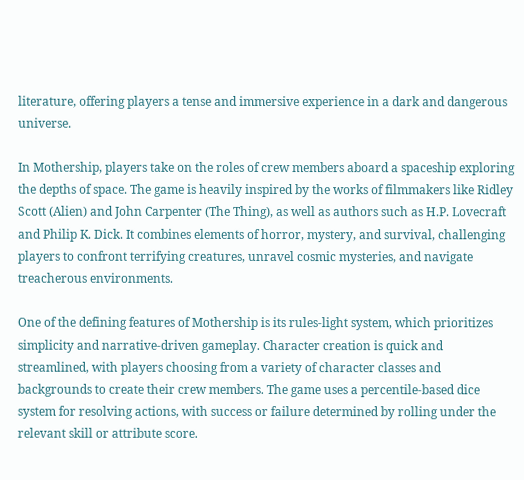literature, offering players a tense and immersive experience in a dark and dangerous universe.

In Mothership, players take on the roles of crew members aboard a spaceship exploring the depths of space. The game is heavily inspired by the works of filmmakers like Ridley Scott (Alien) and John Carpenter (The Thing), as well as authors such as H.P. Lovecraft and Philip K. Dick. It combines elements of horror, mystery, and survival, challenging players to confront terrifying creatures, unravel cosmic mysteries, and navigate treacherous environments.

One of the defining features of Mothership is its rules-light system, which prioritizes simplicity and narrative-driven gameplay. Character creation is quick and streamlined, with players choosing from a variety of character classes and backgrounds to create their crew members. The game uses a percentile-based dice system for resolving actions, with success or failure determined by rolling under the relevant skill or attribute score.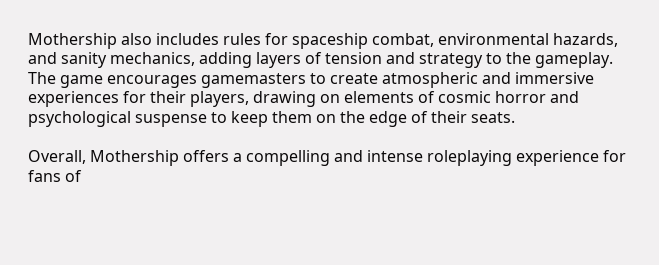Mothership also includes rules for spaceship combat, environmental hazards, and sanity mechanics, adding layers of tension and strategy to the gameplay. The game encourages gamemasters to create atmospheric and immersive experiences for their players, drawing on elements of cosmic horror and psychological suspense to keep them on the edge of their seats.

Overall, Mothership offers a compelling and intense roleplaying experience for fans of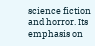science fiction and horror. Its emphasis on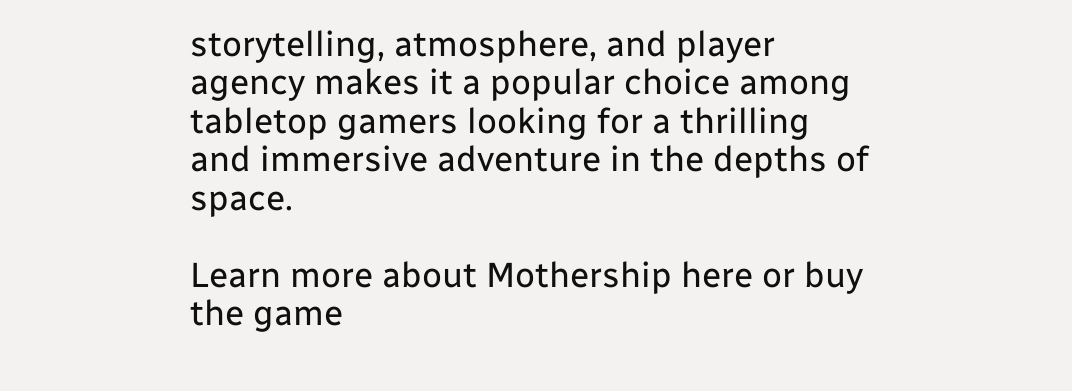storytelling, atmosphere, and player agency makes it a popular choice among tabletop gamers looking for a thrilling and immersive adventure in the depths of space.

Learn more about Mothership here or buy the game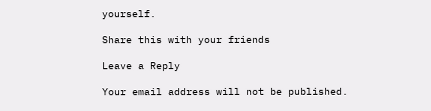yourself.

Share this with your friends

Leave a Reply

Your email address will not be published.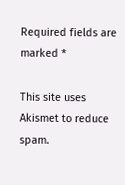Required fields are marked *

This site uses Akismet to reduce spam.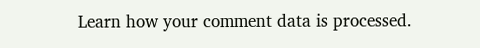Learn how your comment data is processed.